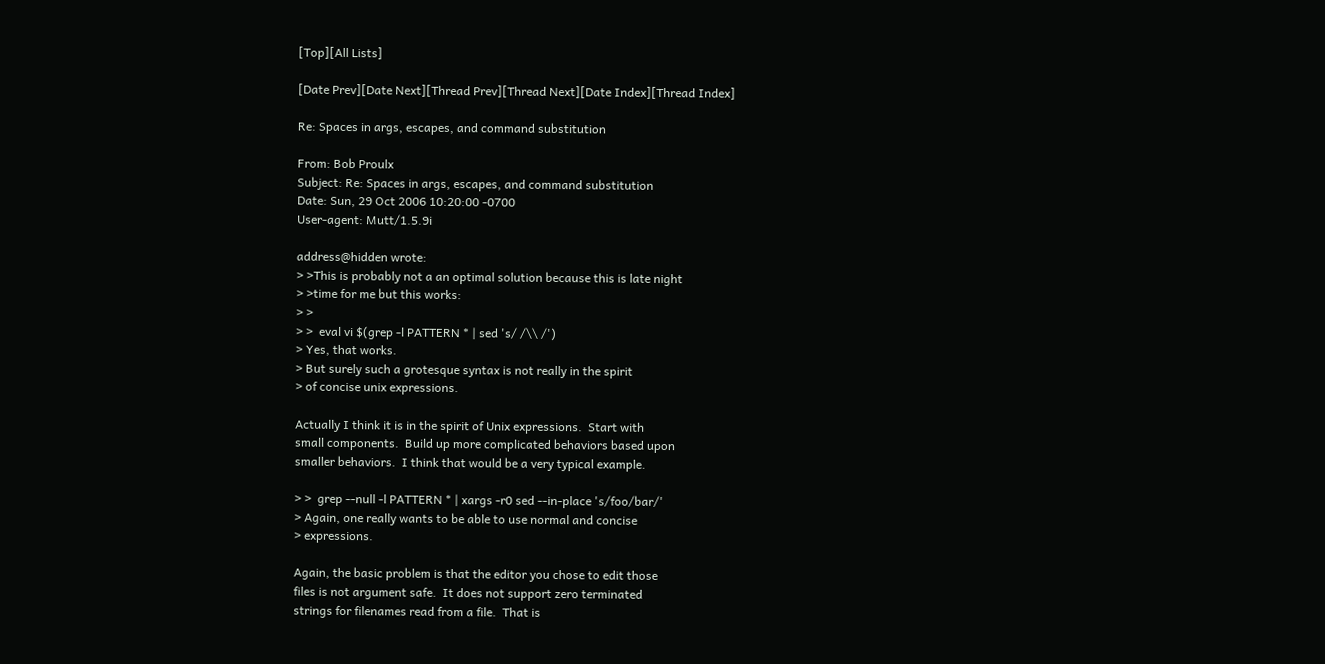[Top][All Lists]

[Date Prev][Date Next][Thread Prev][Thread Next][Date Index][Thread Index]

Re: Spaces in args, escapes, and command substitution

From: Bob Proulx
Subject: Re: Spaces in args, escapes, and command substitution
Date: Sun, 29 Oct 2006 10:20:00 -0700
User-agent: Mutt/1.5.9i

address@hidden wrote:
> >This is probably not a an optimal solution because this is late night
> >time for me but this works:
> >
> >  eval vi $(grep -l PATTERN * | sed 's/ /\\ /')
> Yes, that works.
> But surely such a grotesque syntax is not really in the spirit
> of concise unix expressions.

Actually I think it is in the spirit of Unix expressions.  Start with
small components.  Build up more complicated behaviors based upon
smaller behaviors.  I think that would be a very typical example.

> >  grep --null -l PATTERN * | xargs -r0 sed --in-place 's/foo/bar/'
> Again, one really wants to be able to use normal and concise
> expressions.

Again, the basic problem is that the editor you chose to edit those
files is not argument safe.  It does not support zero terminated
strings for filenames read from a file.  That is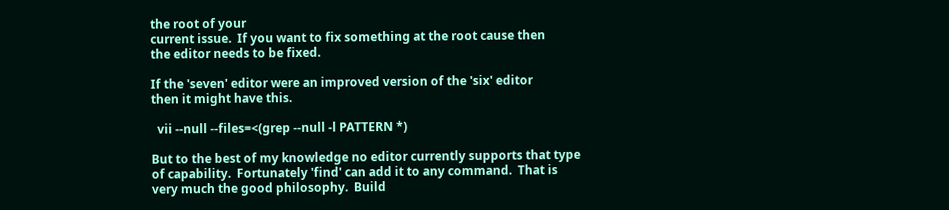the root of your
current issue.  If you want to fix something at the root cause then
the editor needs to be fixed.

If the 'seven' editor were an improved version of the 'six' editor
then it might have this.

  vii --null --files=<(grep --null -l PATTERN *)

But to the best of my knowledge no editor currently supports that type
of capability.  Fortunately 'find' can add it to any command.  That is
very much the good philosophy.  Build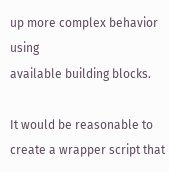up more complex behavior using
available building blocks.

It would be reasonable to create a wrapper script that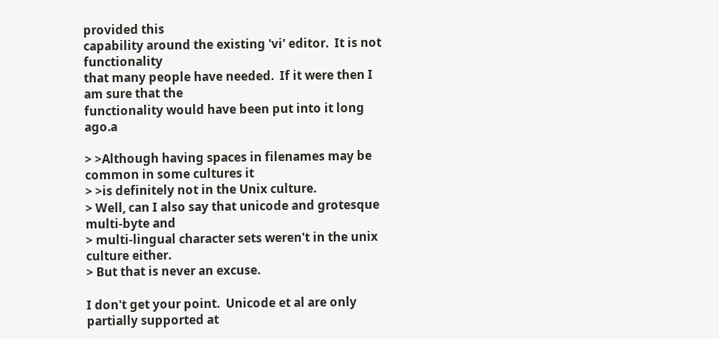provided this
capability around the existing 'vi' editor.  It is not functionality
that many people have needed.  If it were then I am sure that the
functionality would have been put into it long ago.a

> >Although having spaces in filenames may be common in some cultures it
> >is definitely not in the Unix culture.
> Well, can I also say that unicode and grotesque multi-byte and
> multi-lingual character sets weren't in the unix culture either.
> But that is never an excuse.

I don't get your point.  Unicode et al are only partially supported at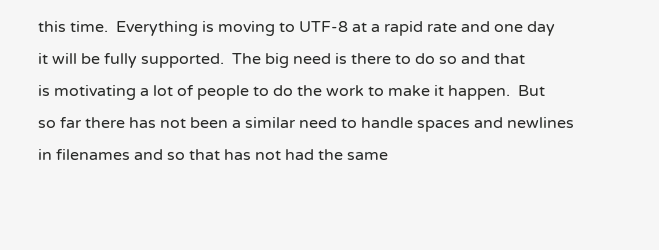this time.  Everything is moving to UTF-8 at a rapid rate and one day
it will be fully supported.  The big need is there to do so and that
is motivating a lot of people to do the work to make it happen.  But
so far there has not been a similar need to handle spaces and newlines
in filenames and so that has not had the same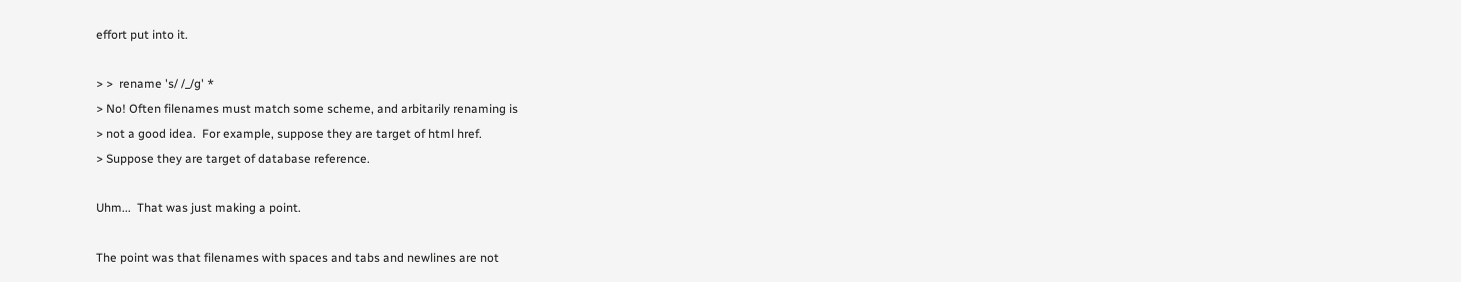effort put into it.

> >  rename 's/ /_/g' *
> No! Often filenames must match some scheme, and arbitarily renaming is
> not a good idea.  For example, suppose they are target of html href.
> Suppose they are target of database reference.

Uhm...  That was just making a point.

The point was that filenames with spaces and tabs and newlines are not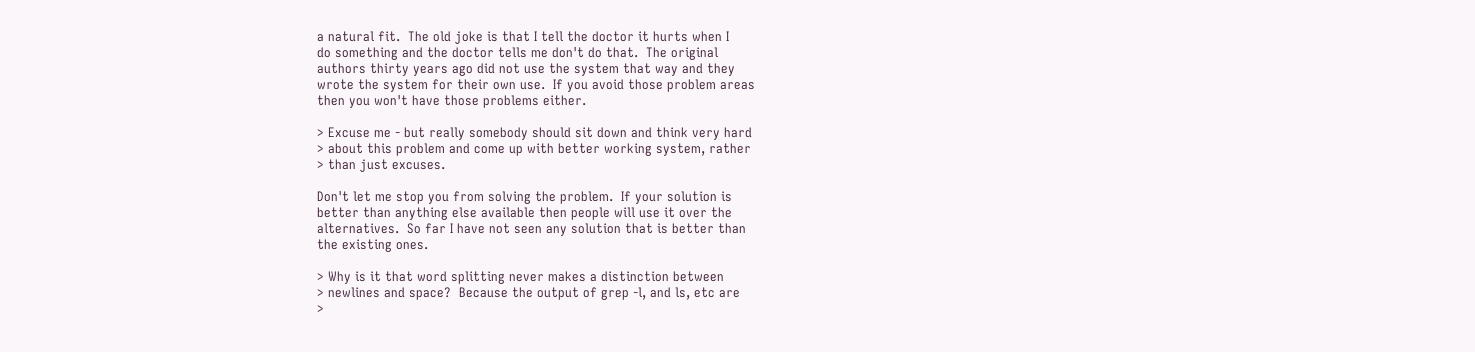a natural fit.  The old joke is that I tell the doctor it hurts when I
do something and the doctor tells me don't do that.  The original
authors thirty years ago did not use the system that way and they
wrote the system for their own use.  If you avoid those problem areas
then you won't have those problems either.

> Excuse me - but really somebody should sit down and think very hard
> about this problem and come up with better working system, rather
> than just excuses.

Don't let me stop you from solving the problem.  If your solution is
better than anything else available then people will use it over the
alternatives.  So far I have not seen any solution that is better than
the existing ones.

> Why is it that word splitting never makes a distinction between
> newlines and space?  Because the output of grep -l, and ls, etc are
>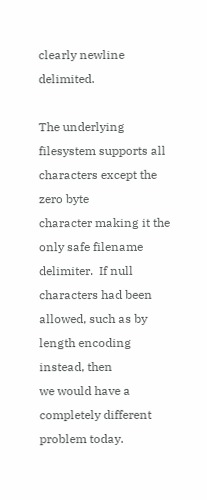clearly newline delimited.

The underlying filesystem supports all characters except the zero byte
character making it the only safe filename delimiter.  If null
characters had been allowed, such as by length encoding instead, then
we would have a completely different problem today.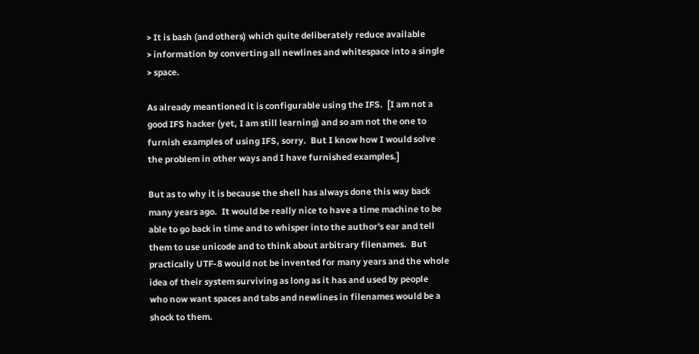> It is bash (and others) which quite deliberately reduce available
> information by converting all newlines and whitespace into a single
> space.

As already meantioned it is configurable using the IFS.  [I am not a
good IFS hacker (yet, I am still learning) and so am not the one to
furnish examples of using IFS, sorry.  But I know how I would solve
the problem in other ways and I have furnished examples.]

But as to why it is because the shell has always done this way back
many years ago.  It would be really nice to have a time machine to be
able to go back in time and to whisper into the author's ear and tell
them to use unicode and to think about arbitrary filenames.  But
practically UTF-8 would not be invented for many years and the whole
idea of their system surviving as long as it has and used by people
who now want spaces and tabs and newlines in filenames would be a
shock to them.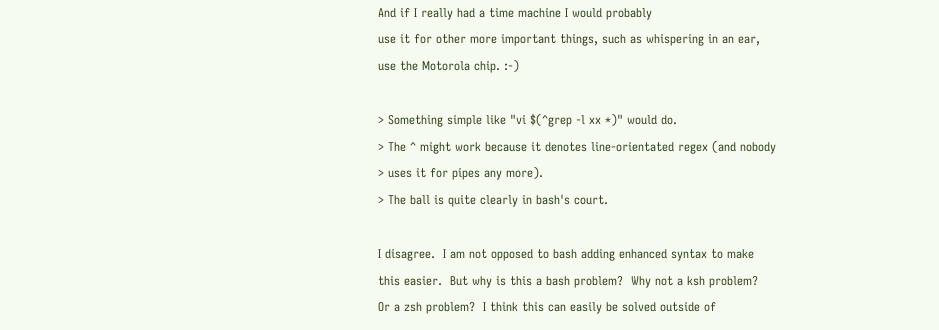And if I really had a time machine I would probably
use it for other more important things, such as whispering in an ear,
use the Motorola chip. :-)

> Something simple like "vi $(^grep -l xx *)" would do.
> The ^ might work because it denotes line-orientated regex (and nobody
> uses it for pipes any more).
> The ball is quite clearly in bash's court.

I disagree.  I am not opposed to bash adding enhanced syntax to make
this easier.  But why is this a bash problem?  Why not a ksh problem?
Or a zsh problem?  I think this can easily be solved outside of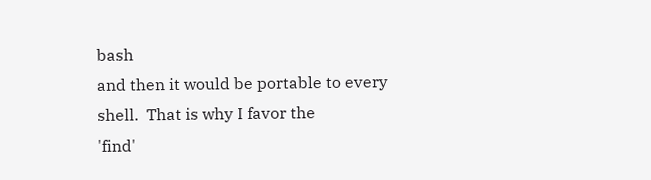bash
and then it would be portable to every shell.  That is why I favor the
'find'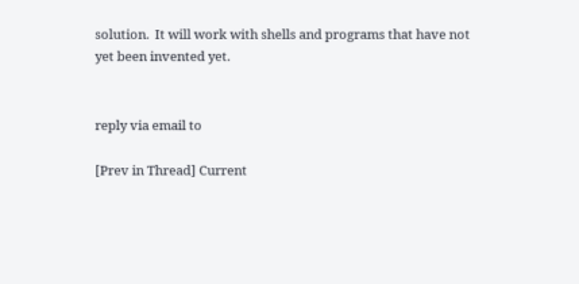solution.  It will work with shells and programs that have not
yet been invented yet.


reply via email to

[Prev in Thread] Current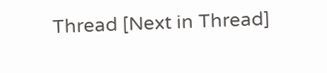Thread [Next in Thread]